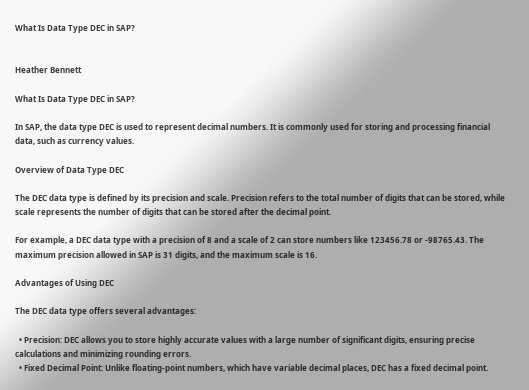What Is Data Type DEC in SAP?


Heather Bennett

What Is Data Type DEC in SAP?

In SAP, the data type DEC is used to represent decimal numbers. It is commonly used for storing and processing financial data, such as currency values.

Overview of Data Type DEC

The DEC data type is defined by its precision and scale. Precision refers to the total number of digits that can be stored, while scale represents the number of digits that can be stored after the decimal point.

For example, a DEC data type with a precision of 8 and a scale of 2 can store numbers like 123456.78 or -98765.43. The maximum precision allowed in SAP is 31 digits, and the maximum scale is 16.

Advantages of Using DEC

The DEC data type offers several advantages:

  • Precision: DEC allows you to store highly accurate values with a large number of significant digits, ensuring precise calculations and minimizing rounding errors.
  • Fixed Decimal Point: Unlike floating-point numbers, which have variable decimal places, DEC has a fixed decimal point.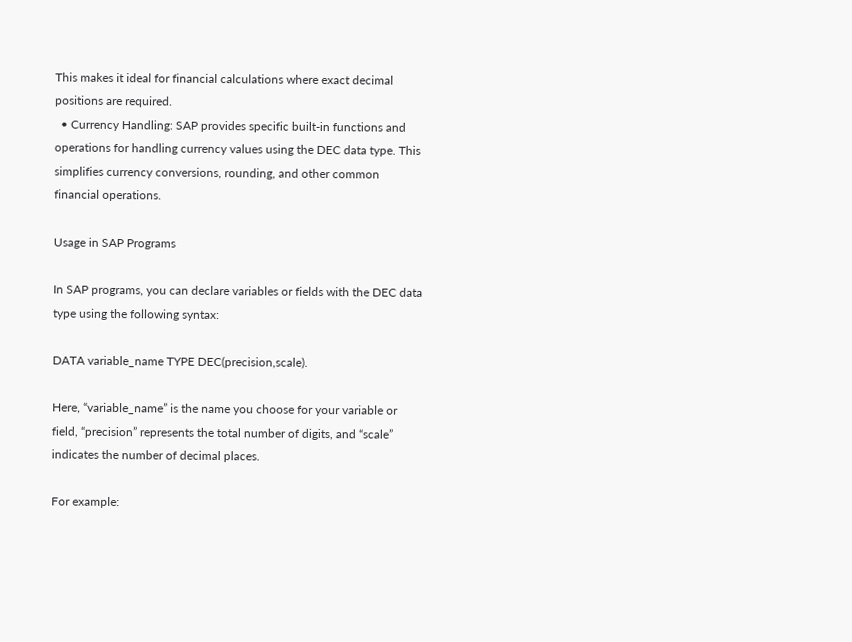This makes it ideal for financial calculations where exact decimal positions are required.
  • Currency Handling: SAP provides specific built-in functions and operations for handling currency values using the DEC data type. This simplifies currency conversions, rounding, and other common financial operations.

Usage in SAP Programs

In SAP programs, you can declare variables or fields with the DEC data type using the following syntax:

DATA variable_name TYPE DEC(precision,scale).

Here, “variable_name” is the name you choose for your variable or field, “precision” represents the total number of digits, and “scale” indicates the number of decimal places.

For example: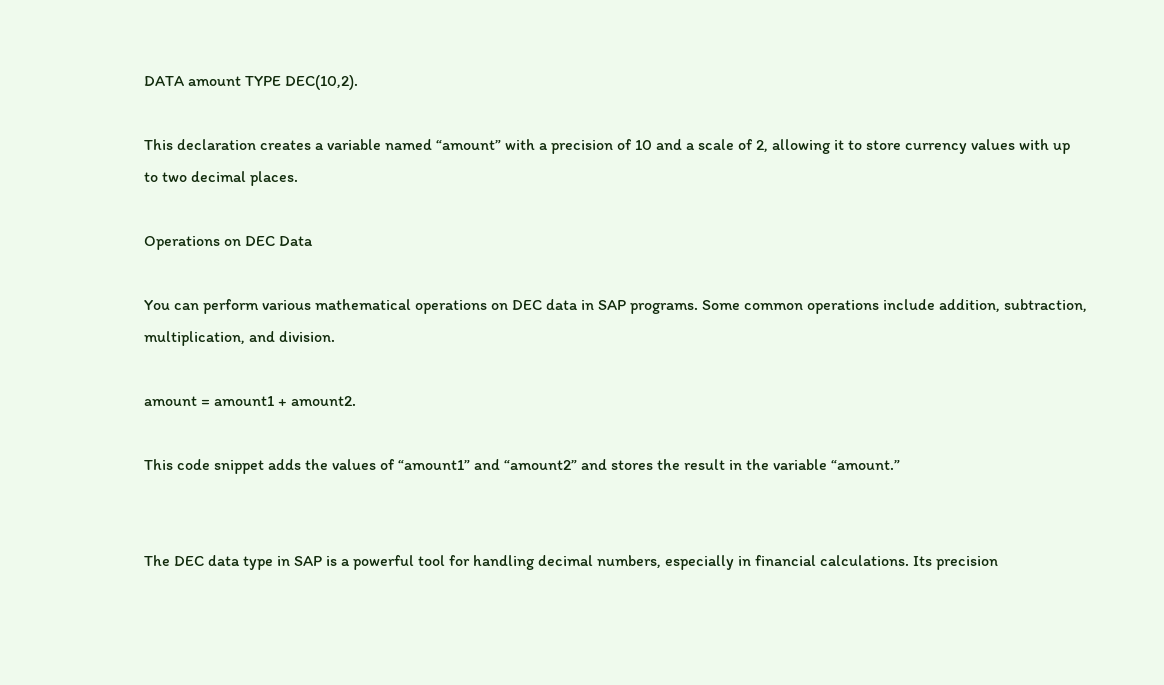DATA amount TYPE DEC(10,2).

This declaration creates a variable named “amount” with a precision of 10 and a scale of 2, allowing it to store currency values with up to two decimal places.

Operations on DEC Data

You can perform various mathematical operations on DEC data in SAP programs. Some common operations include addition, subtraction, multiplication, and division.

amount = amount1 + amount2.

This code snippet adds the values of “amount1” and “amount2” and stores the result in the variable “amount.”


The DEC data type in SAP is a powerful tool for handling decimal numbers, especially in financial calculations. Its precision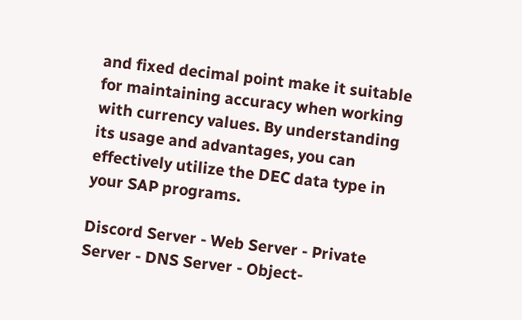and fixed decimal point make it suitable for maintaining accuracy when working with currency values. By understanding its usage and advantages, you can effectively utilize the DEC data type in your SAP programs.

Discord Server - Web Server - Private Server - DNS Server - Object-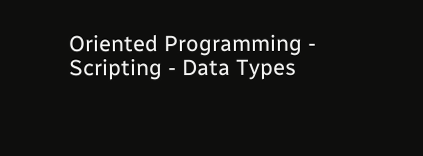Oriented Programming - Scripting - Data Types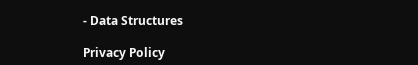- Data Structures

Privacy Policy